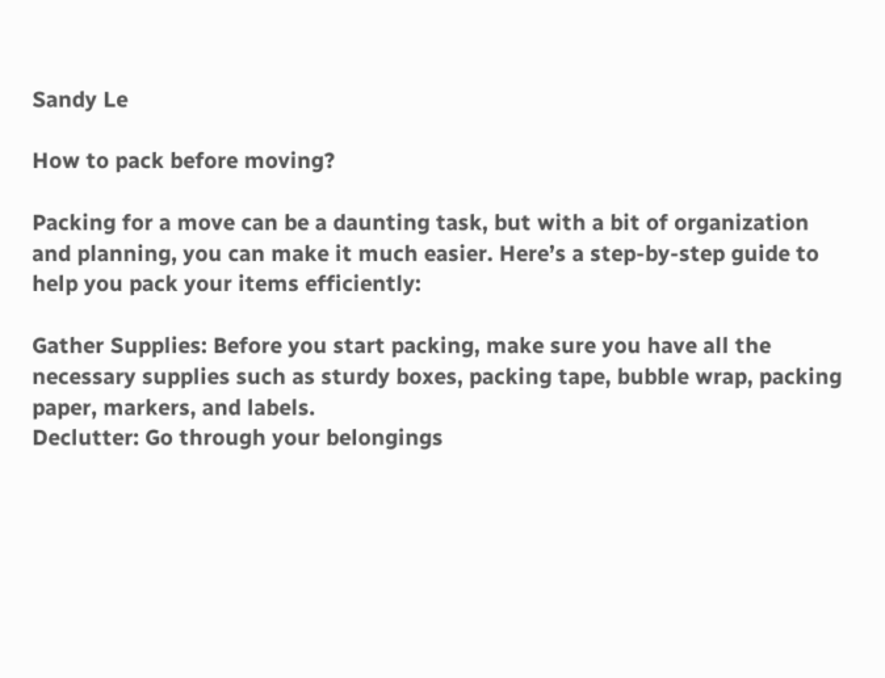Sandy Le

How to pack before moving?

Packing for a move can be a daunting task, but with a bit of organization and planning, you can make it much easier. Here’s a step-by-step guide to help you pack your items efficiently:

Gather Supplies: Before you start packing, make sure you have all the necessary supplies such as sturdy boxes, packing tape, bubble wrap, packing paper, markers, and labels.
Declutter: Go through your belongings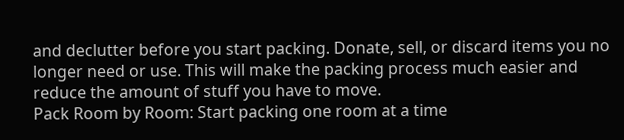and declutter before you start packing. Donate, sell, or discard items you no longer need or use. This will make the packing process much easier and reduce the amount of stuff you have to move.
Pack Room by Room: Start packing one room at a time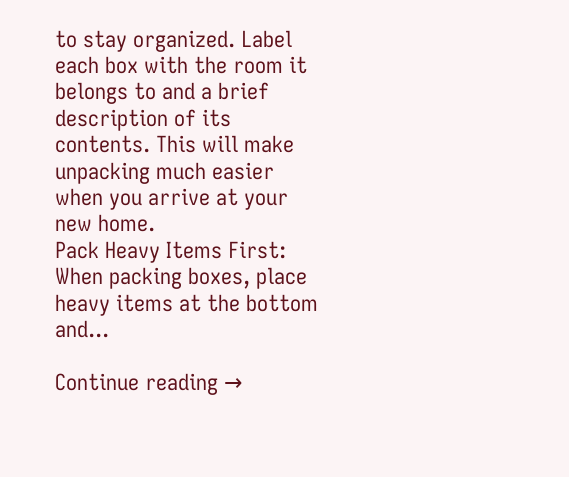to stay organized. Label each box with the room it belongs to and a brief description of its contents. This will make unpacking much easier when you arrive at your new home.
Pack Heavy Items First: When packing boxes, place heavy items at the bottom and...

Continue reading →